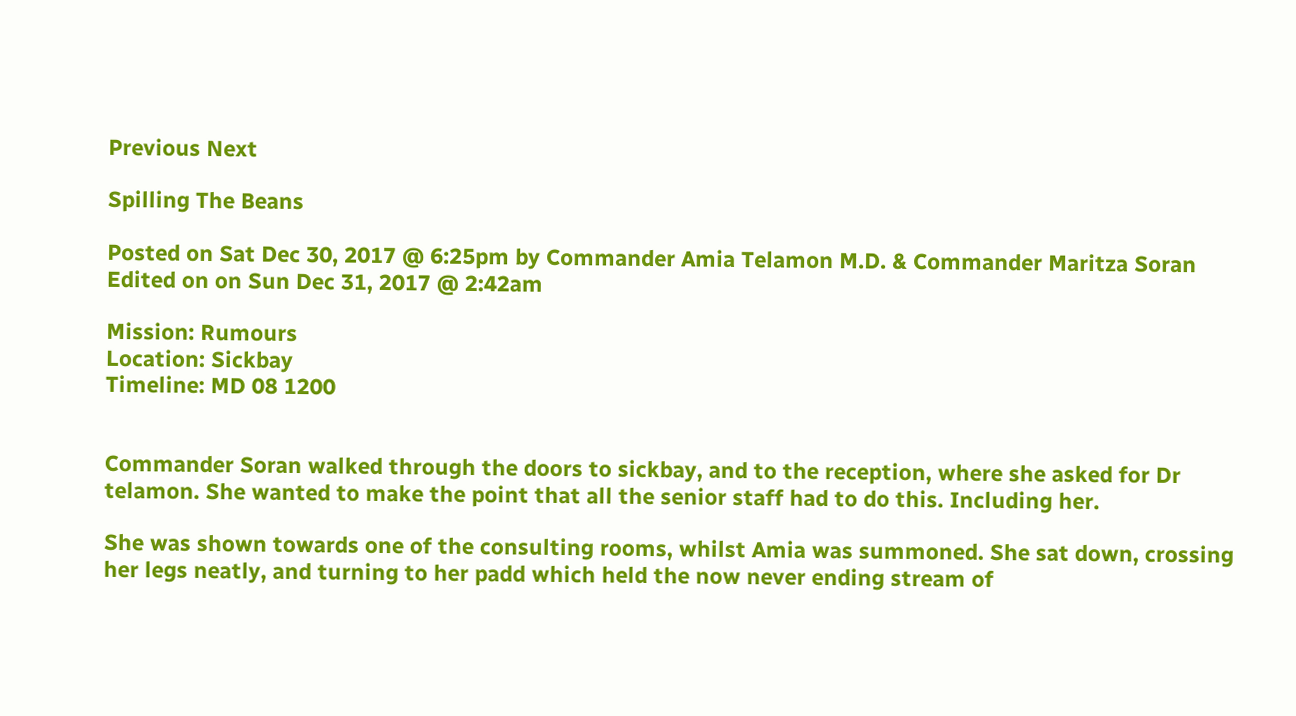Previous Next

Spilling The Beans

Posted on Sat Dec 30, 2017 @ 6:25pm by Commander Amia Telamon M.D. & Commander Maritza Soran
Edited on on Sun Dec 31, 2017 @ 2:42am

Mission: Rumours
Location: Sickbay
Timeline: MD 08 1200


Commander Soran walked through the doors to sickbay, and to the reception, where she asked for Dr telamon. She wanted to make the point that all the senior staff had to do this. Including her.

She was shown towards one of the consulting rooms, whilst Amia was summoned. She sat down, crossing her legs neatly, and turning to her padd which held the now never ending stream of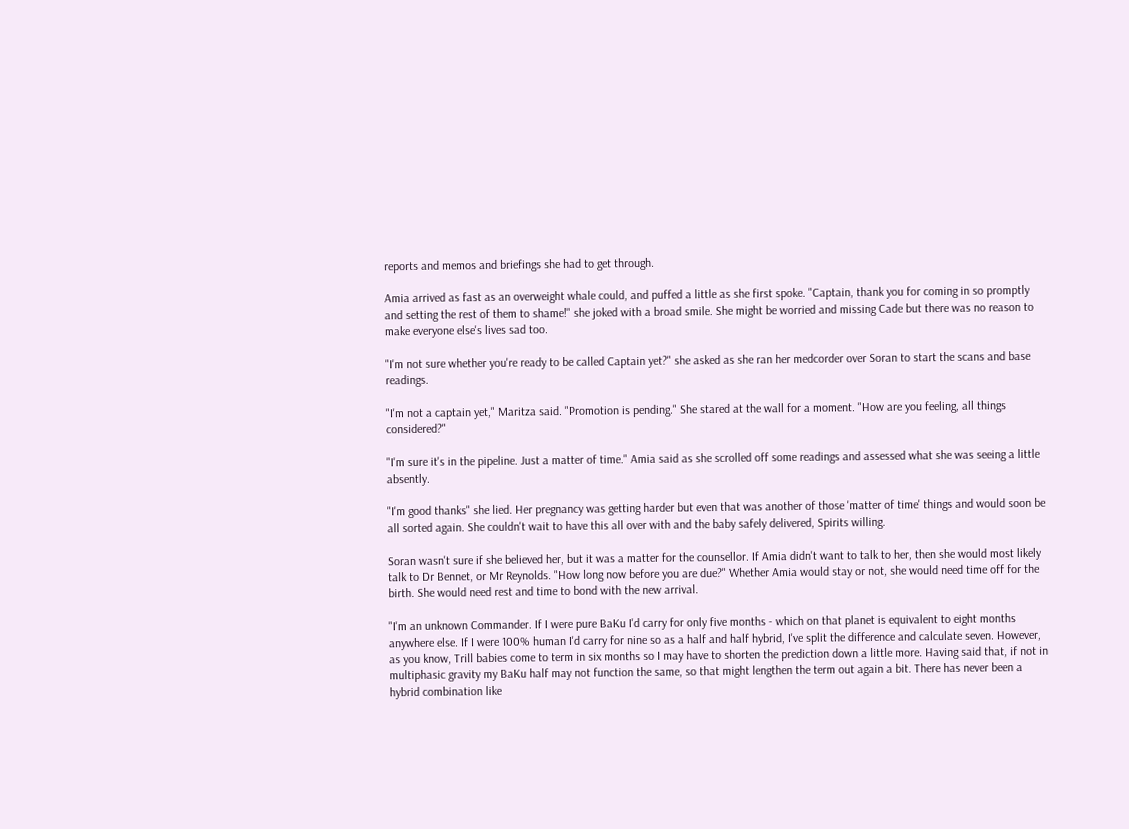reports and memos and briefings she had to get through.

Amia arrived as fast as an overweight whale could, and puffed a little as she first spoke. "Captain, thank you for coming in so promptly and setting the rest of them to shame!" she joked with a broad smile. She might be worried and missing Cade but there was no reason to make everyone else's lives sad too.

"I'm not sure whether you're ready to be called Captain yet?" she asked as she ran her medcorder over Soran to start the scans and base readings.

"I'm not a captain yet," Maritza said. "Promotion is pending." She stared at the wall for a moment. "How are you feeling, all things considered?"

"I'm sure it's in the pipeline. Just a matter of time." Amia said as she scrolled off some readings and assessed what she was seeing a little absently.

"I'm good thanks" she lied. Her pregnancy was getting harder but even that was another of those 'matter of time' things and would soon be all sorted again. She couldn't wait to have this all over with and the baby safely delivered, Spirits willing.

Soran wasn't sure if she believed her, but it was a matter for the counsellor. If Amia didn't want to talk to her, then she would most likely talk to Dr Bennet, or Mr Reynolds. "How long now before you are due?" Whether Amia would stay or not, she would need time off for the birth. She would need rest and time to bond with the new arrival.

"I'm an unknown Commander. If I were pure BaKu I'd carry for only five months - which on that planet is equivalent to eight months anywhere else. If I were 100% human I'd carry for nine so as a half and half hybrid, I've split the difference and calculate seven. However, as you know, Trill babies come to term in six months so I may have to shorten the prediction down a little more. Having said that, if not in multiphasic gravity my BaKu half may not function the same, so that might lengthen the term out again a bit. There has never been a hybrid combination like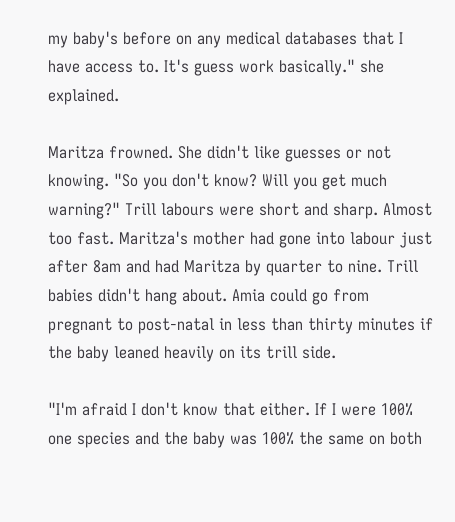my baby's before on any medical databases that I have access to. It's guess work basically." she explained.

Maritza frowned. She didn't like guesses or not knowing. "So you don't know? Will you get much warning?" Trill labours were short and sharp. Almost too fast. Maritza's mother had gone into labour just after 8am and had Maritza by quarter to nine. Trill babies didn't hang about. Amia could go from pregnant to post-natal in less than thirty minutes if the baby leaned heavily on its trill side.

"I'm afraid I don't know that either. If I were 100% one species and the baby was 100% the same on both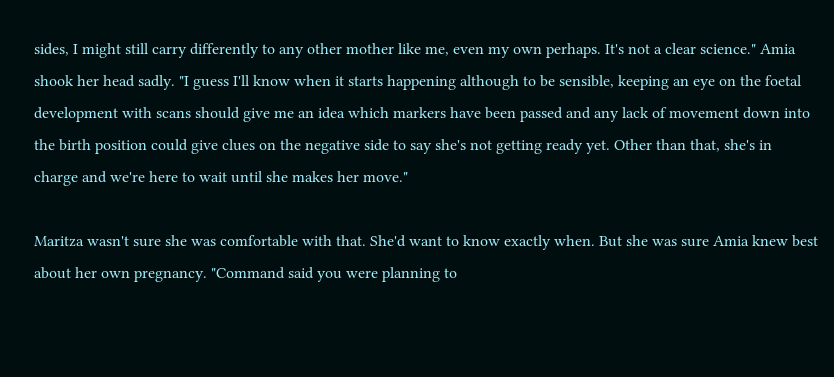sides, I might still carry differently to any other mother like me, even my own perhaps. It's not a clear science." Amia shook her head sadly. "I guess I'll know when it starts happening although to be sensible, keeping an eye on the foetal development with scans should give me an idea which markers have been passed and any lack of movement down into the birth position could give clues on the negative side to say she's not getting ready yet. Other than that, she's in charge and we're here to wait until she makes her move."

Maritza wasn't sure she was comfortable with that. She'd want to know exactly when. But she was sure Amia knew best about her own pregnancy. "Command said you were planning to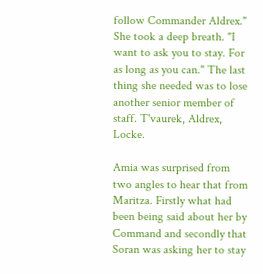follow Commander Aldrex." She took a deep breath. "I want to ask you to stay. For as long as you can." The last thing she needed was to lose another senior member of staff. T'vaurek, Aldrex, Locke.

Amia was surprised from two angles to hear that from Maritza. Firstly what had been being said about her by Command and secondly that Soran was asking her to stay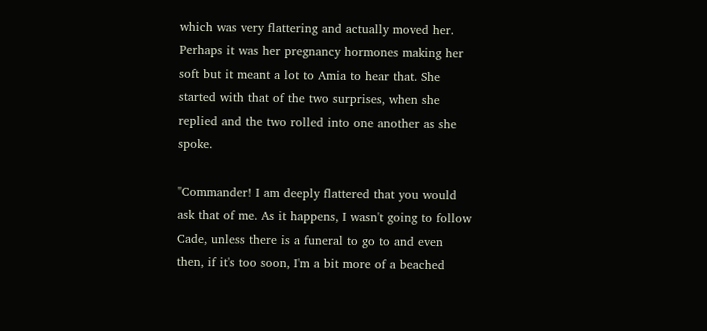which was very flattering and actually moved her. Perhaps it was her pregnancy hormones making her soft but it meant a lot to Amia to hear that. She started with that of the two surprises, when she replied and the two rolled into one another as she spoke.

"Commander! I am deeply flattered that you would ask that of me. As it happens, I wasn't going to follow Cade, unless there is a funeral to go to and even then, if it's too soon, I'm a bit more of a beached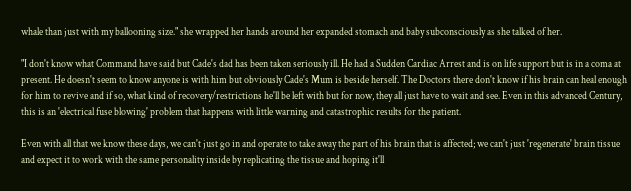whale than just with my ballooning size." she wrapped her hands around her expanded stomach and baby subconsciously as she talked of her.

"I don't know what Command have said but Cade's dad has been taken seriously ill. He had a Sudden Cardiac Arrest and is on life support but is in a coma at present. He doesn't seem to know anyone is with him but obviously Cade's Mum is beside herself. The Doctors there don't know if his brain can heal enough for him to revive and if so, what kind of recovery/restrictions he'll be left with but for now, they all just have to wait and see. Even in this advanced Century, this is an 'electrical fuse blowing' problem that happens with little warning and catastrophic results for the patient.

Even with all that we know these days, we can't just go in and operate to take away the part of his brain that is affected; we can't just 'regenerate' brain tissue and expect it to work with the same personality inside by replicating the tissue and hoping it'll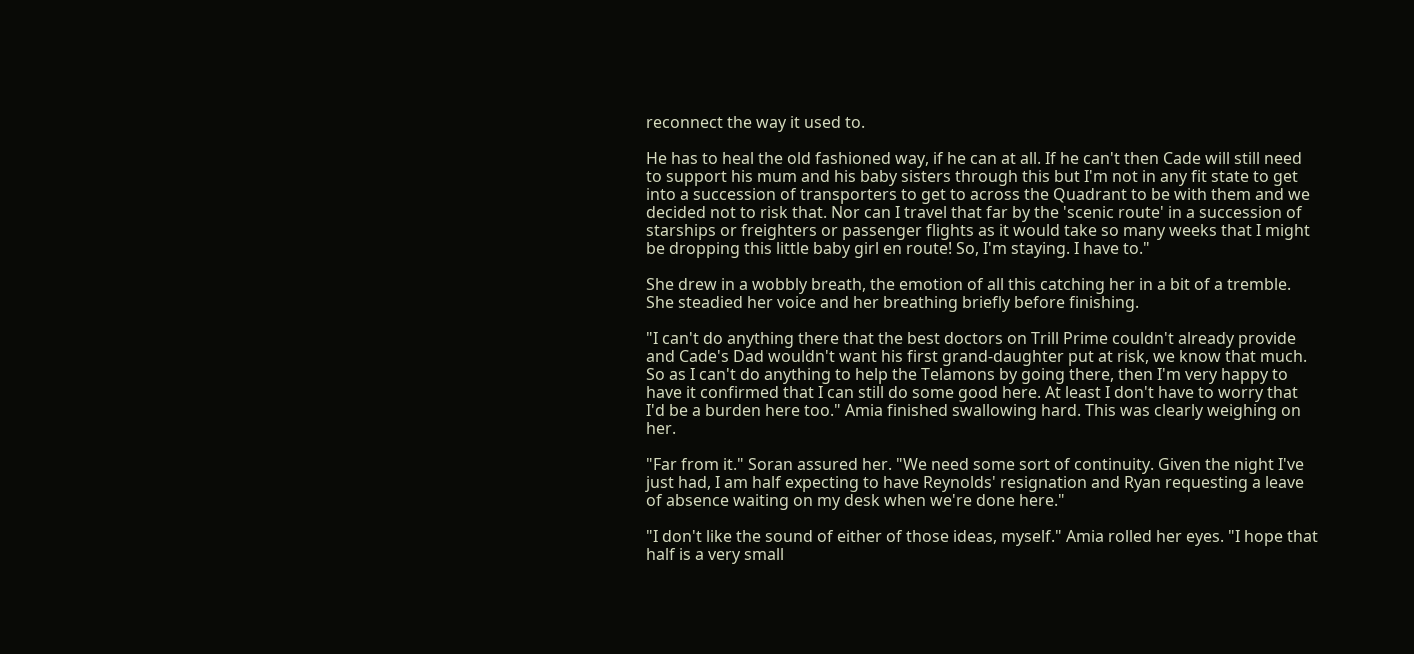reconnect the way it used to.

He has to heal the old fashioned way, if he can at all. If he can't then Cade will still need to support his mum and his baby sisters through this but I'm not in any fit state to get into a succession of transporters to get to across the Quadrant to be with them and we decided not to risk that. Nor can I travel that far by the 'scenic route' in a succession of starships or freighters or passenger flights as it would take so many weeks that I might be dropping this little baby girl en route! So, I'm staying. I have to."

She drew in a wobbly breath, the emotion of all this catching her in a bit of a tremble. She steadied her voice and her breathing briefly before finishing.

"I can't do anything there that the best doctors on Trill Prime couldn't already provide and Cade's Dad wouldn't want his first grand-daughter put at risk, we know that much. So as I can't do anything to help the Telamons by going there, then I'm very happy to have it confirmed that I can still do some good here. At least I don't have to worry that I'd be a burden here too." Amia finished swallowing hard. This was clearly weighing on her.

"Far from it." Soran assured her. "We need some sort of continuity. Given the night I've just had, I am half expecting to have Reynolds' resignation and Ryan requesting a leave of absence waiting on my desk when we're done here."

"I don't like the sound of either of those ideas, myself." Amia rolled her eyes. "I hope that half is a very small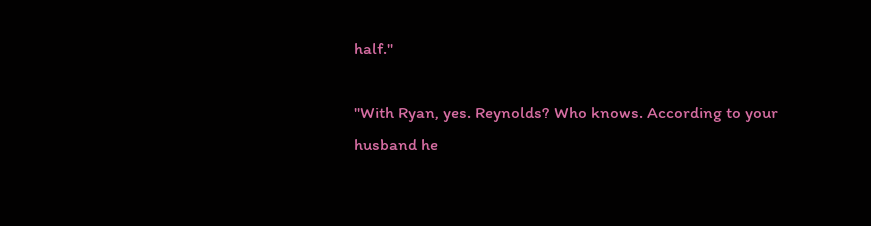half."

"With Ryan, yes. Reynolds? Who knows. According to your husband he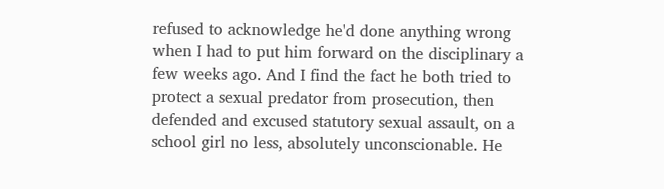refused to acknowledge he'd done anything wrong when I had to put him forward on the disciplinary a few weeks ago. And I find the fact he both tried to protect a sexual predator from prosecution, then defended and excused statutory sexual assault, on a school girl no less, absolutely unconscionable. He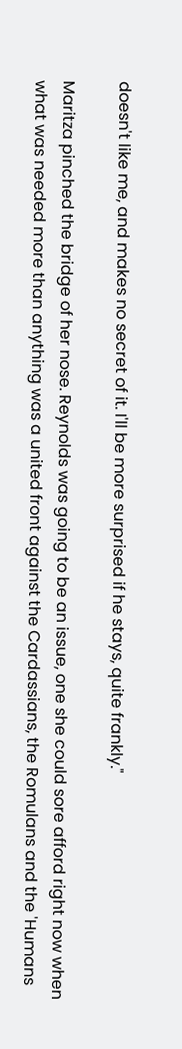doesn't like me, and makes no secret of it. I'll be more surprised if he stays, quite frankly."

Maritza pinched the bridge of her nose. Reynolds was going to be an issue, one she could sore afford right now when what was needed more than anything was a united front against the Cardassians, the Romulans and the 'Humans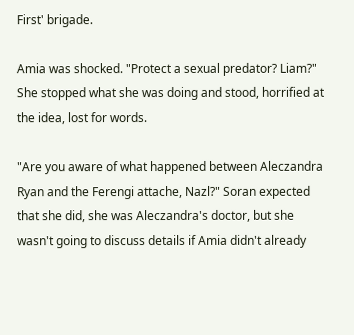First' brigade.

Amia was shocked. "Protect a sexual predator? Liam?" She stopped what she was doing and stood, horrified at the idea, lost for words.

"Are you aware of what happened between Aleczandra Ryan and the Ferengi attache, Nazl?" Soran expected that she did, she was Aleczandra's doctor, but she wasn't going to discuss details if Amia didn't already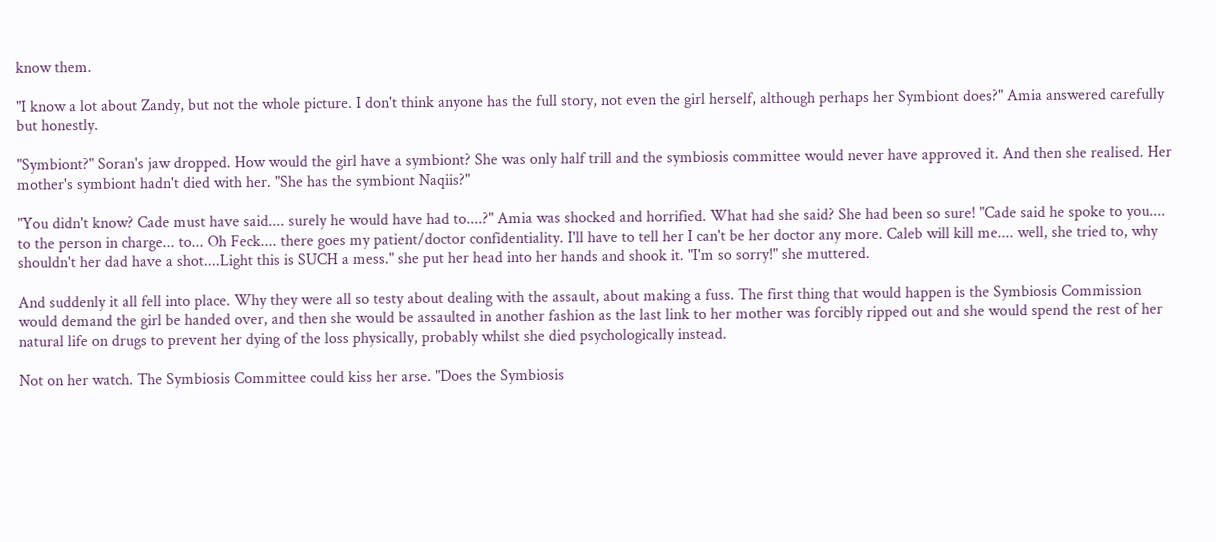know them.

"I know a lot about Zandy, but not the whole picture. I don't think anyone has the full story, not even the girl herself, although perhaps her Symbiont does?" Amia answered carefully but honestly.

"Symbiont?" Soran's jaw dropped. How would the girl have a symbiont? She was only half trill and the symbiosis committee would never have approved it. And then she realised. Her mother's symbiont hadn't died with her. "She has the symbiont Naqiis?"

"You didn't know? Cade must have said.... surely he would have had to....?" Amia was shocked and horrified. What had she said? She had been so sure! "Cade said he spoke to you.... to the person in charge... to... Oh Feck.... there goes my patient/doctor confidentiality. I'll have to tell her I can't be her doctor any more. Caleb will kill me.... well, she tried to, why shouldn't her dad have a shot....Light this is SUCH a mess." she put her head into her hands and shook it. "I'm so sorry!" she muttered.

And suddenly it all fell into place. Why they were all so testy about dealing with the assault, about making a fuss. The first thing that would happen is the Symbiosis Commission would demand the girl be handed over, and then she would be assaulted in another fashion as the last link to her mother was forcibly ripped out and she would spend the rest of her natural life on drugs to prevent her dying of the loss physically, probably whilst she died psychologically instead.

Not on her watch. The Symbiosis Committee could kiss her arse. "Does the Symbiosis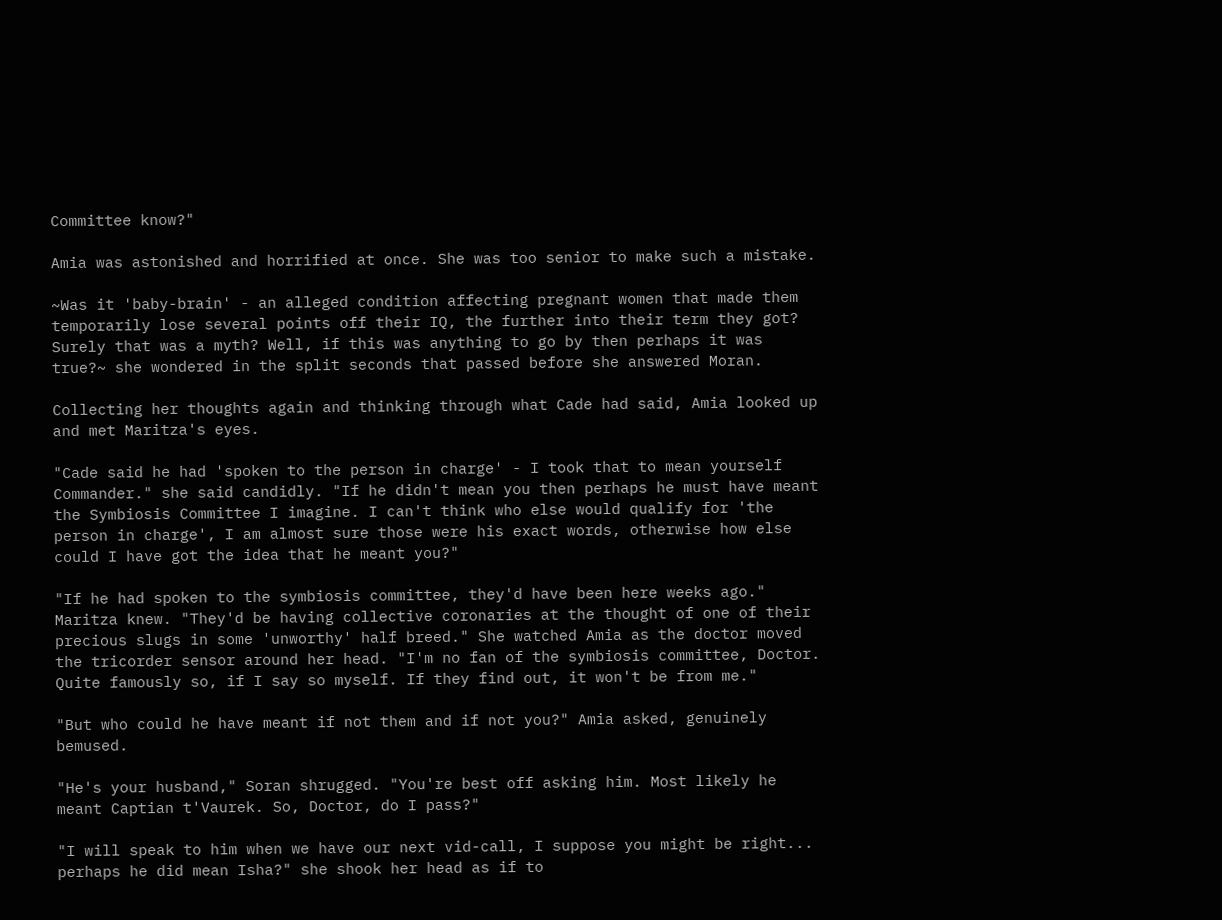Committee know?"

Amia was astonished and horrified at once. She was too senior to make such a mistake.

~Was it 'baby-brain' - an alleged condition affecting pregnant women that made them temporarily lose several points off their IQ, the further into their term they got? Surely that was a myth? Well, if this was anything to go by then perhaps it was true?~ she wondered in the split seconds that passed before she answered Moran.

Collecting her thoughts again and thinking through what Cade had said, Amia looked up and met Maritza's eyes.

"Cade said he had 'spoken to the person in charge' - I took that to mean yourself Commander." she said candidly. "If he didn't mean you then perhaps he must have meant the Symbiosis Committee I imagine. I can't think who else would qualify for 'the person in charge', I am almost sure those were his exact words, otherwise how else could I have got the idea that he meant you?"

"If he had spoken to the symbiosis committee, they'd have been here weeks ago." Maritza knew. "They'd be having collective coronaries at the thought of one of their precious slugs in some 'unworthy' half breed." She watched Amia as the doctor moved the tricorder sensor around her head. "I'm no fan of the symbiosis committee, Doctor. Quite famously so, if I say so myself. If they find out, it won't be from me."

"But who could he have meant if not them and if not you?" Amia asked, genuinely bemused.

"He's your husband," Soran shrugged. "You're best off asking him. Most likely he meant Captian t'Vaurek. So, Doctor, do I pass?"

"I will speak to him when we have our next vid-call, I suppose you might be right... perhaps he did mean Isha?" she shook her head as if to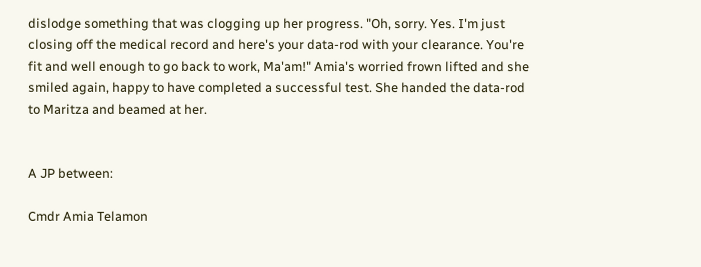dislodge something that was clogging up her progress. "Oh, sorry. Yes. I'm just closing off the medical record and here's your data-rod with your clearance. You're fit and well enough to go back to work, Ma'am!" Amia's worried frown lifted and she smiled again, happy to have completed a successful test. She handed the data-rod to Maritza and beamed at her.


A JP between:

Cmdr Amia Telamon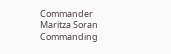Commander Maritza Soran
Commanding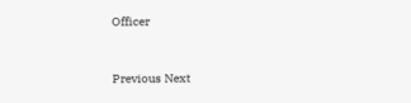Officer


Previous Next